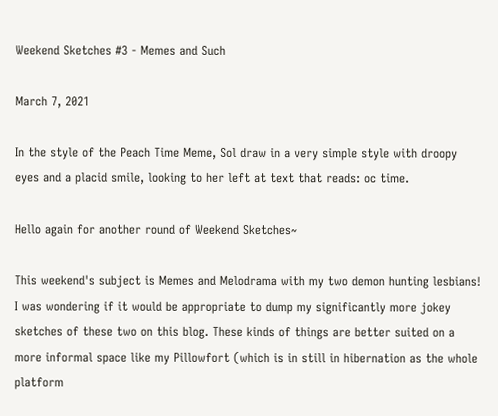Weekend Sketches #3 - Memes and Such

March 7, 2021

In the style of the Peach Time Meme, Sol draw in a very simple style with droopy eyes and a placid smile, looking to her left at text that reads: oc time.

Hello again for another round of Weekend Sketches~

This weekend's subject is Memes and Melodrama with my two demon hunting lesbians! I was wondering if it would be appropriate to dump my significantly more jokey sketches of these two on this blog. These kinds of things are better suited on a more informal space like my Pillowfort (which is in still in hibernation as the whole platform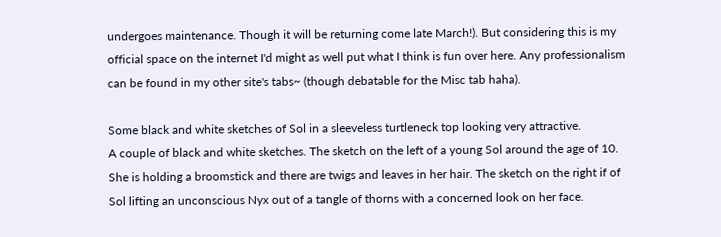undergoes maintenance. Though it will be returning come late March!). But considering this is my official space on the internet I'd might as well put what I think is fun over here. Any professionalism can be found in my other site's tabs~ (though debatable for the Misc tab haha).

Some black and white sketches of Sol in a sleeveless turtleneck top looking very attractive.
A couple of black and white sketches. The sketch on the left of a young Sol around the age of 10. She is holding a broomstick and there are twigs and leaves in her hair. The sketch on the right if of Sol lifting an unconscious Nyx out of a tangle of thorns with a concerned look on her face.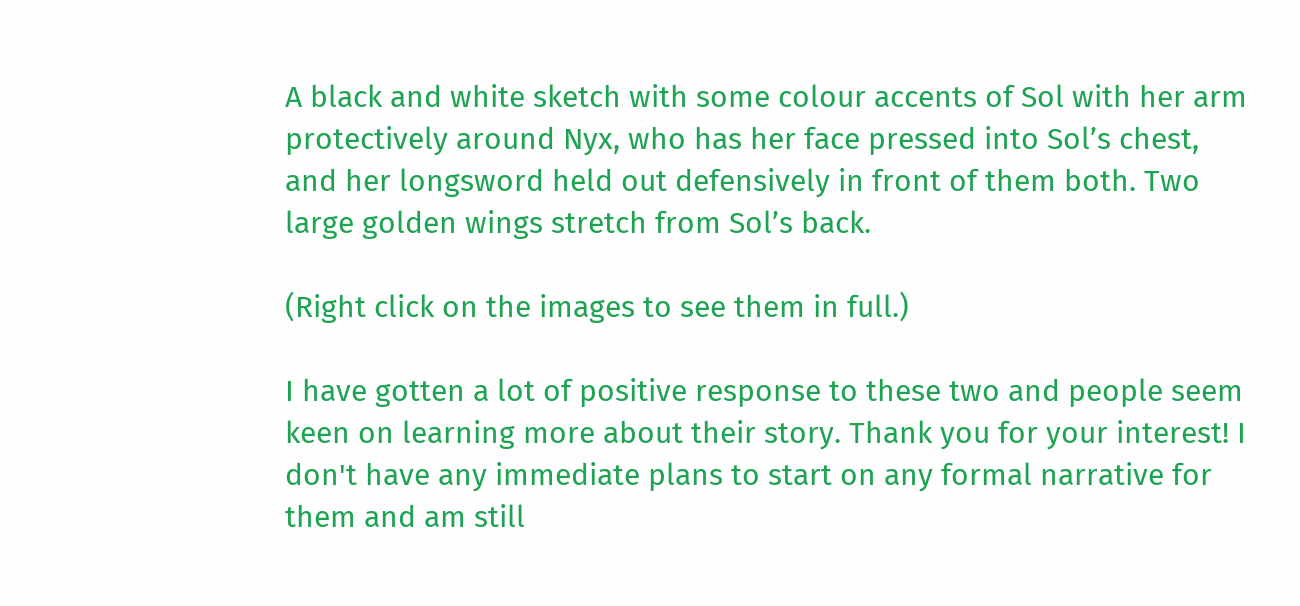A black and white sketch with some colour accents of Sol with her arm protectively around Nyx, who has her face pressed into Sol’s chest, and her longsword held out defensively in front of them both. Two large golden wings stretch from Sol’s back.

(Right click on the images to see them in full.)

I have gotten a lot of positive response to these two and people seem keen on learning more about their story. Thank you for your interest! I don't have any immediate plans to start on any formal narrative for them and am still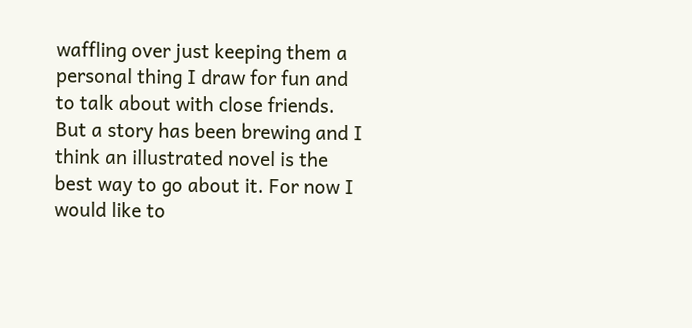waffling over just keeping them a personal thing I draw for fun and to talk about with close friends. But a story has been brewing and I think an illustrated novel is the best way to go about it. For now I would like to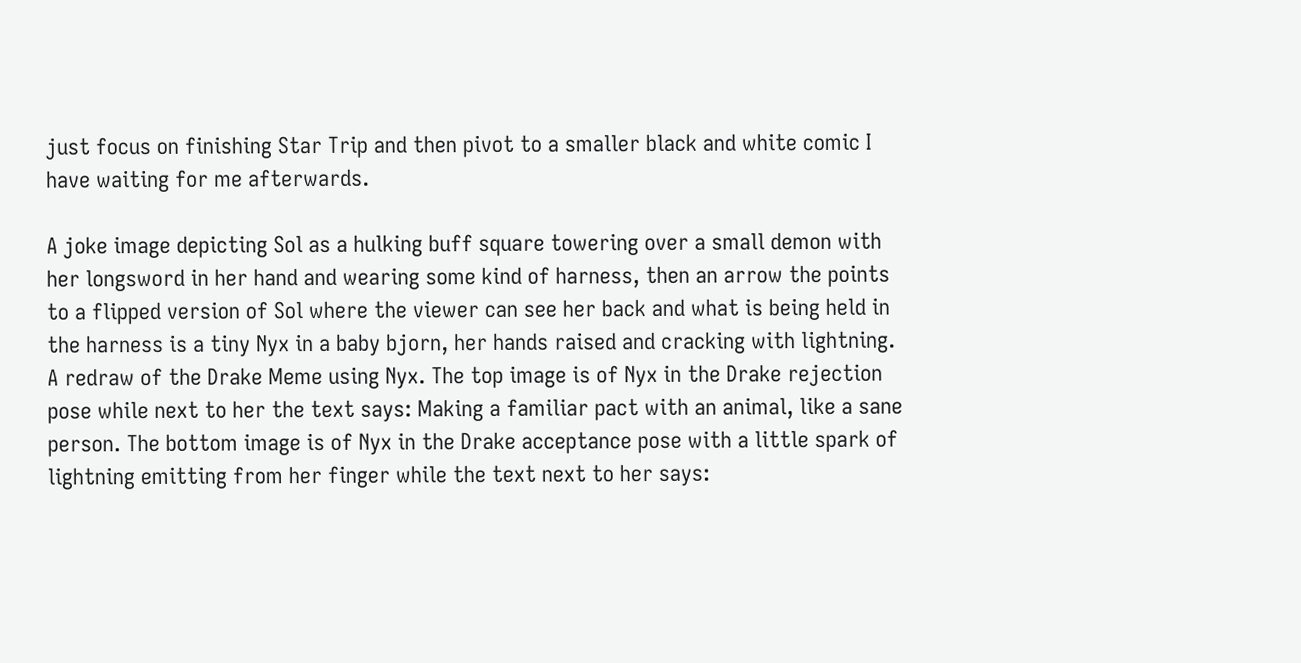just focus on finishing Star Trip and then pivot to a smaller black and white comic I have waiting for me afterwards.

A joke image depicting Sol as a hulking buff square towering over a small demon with her longsword in her hand and wearing some kind of harness, then an arrow the points to a flipped version of Sol where the viewer can see her back and what is being held in the harness is a tiny Nyx in a baby bjorn, her hands raised and cracking with lightning. A redraw of the Drake Meme using Nyx. The top image is of Nyx in the Drake rejection pose while next to her the text says: Making a familiar pact with an animal, like a sane person. The bottom image is of Nyx in the Drake acceptance pose with a little spark of lightning emitting from her finger while the text next to her says: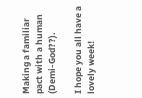Making a familiar pact with a human (Demi-God??).

I hope you all have a lovely week!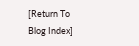[Return To Blog Index]